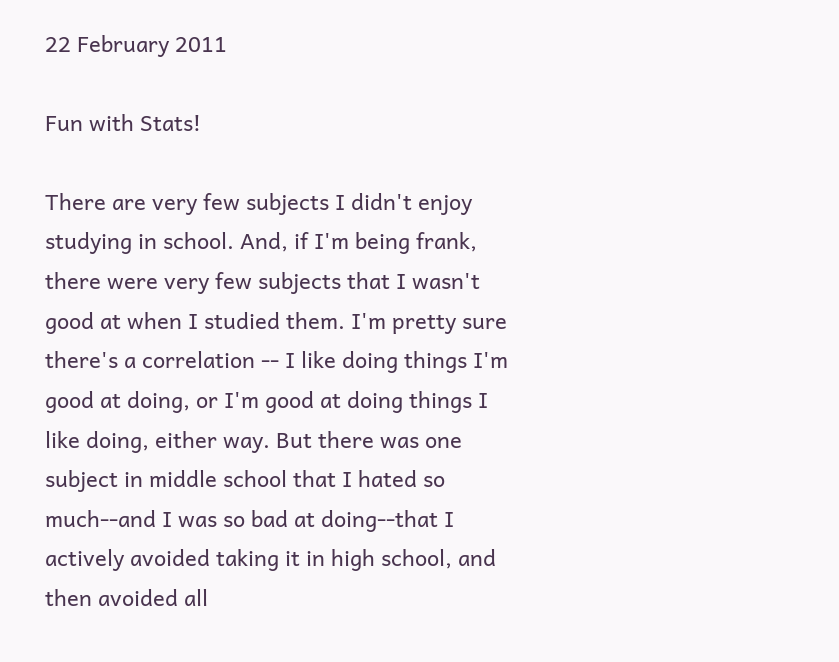22 February 2011

Fun with Stats!

There are very few subjects I didn't enjoy studying in school. And, if I'm being frank, there were very few subjects that I wasn't good at when I studied them. I'm pretty sure there's a correlation -- I like doing things I'm good at doing, or I'm good at doing things I like doing, either way. But there was one subject in middle school that I hated so much--and I was so bad at doing--that I actively avoided taking it in high school, and then avoided all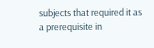subjects that required it as a prerequisite in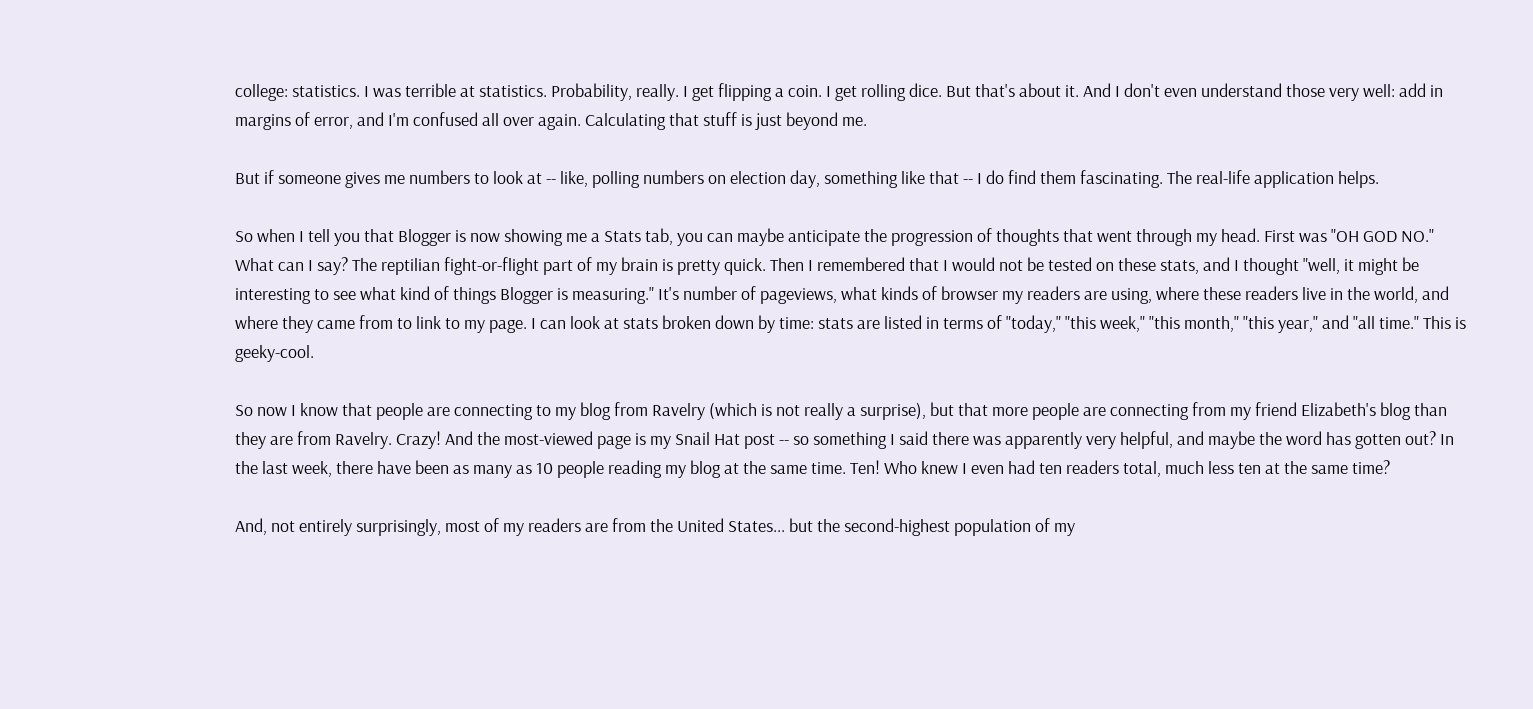college: statistics. I was terrible at statistics. Probability, really. I get flipping a coin. I get rolling dice. But that's about it. And I don't even understand those very well: add in margins of error, and I'm confused all over again. Calculating that stuff is just beyond me.

But if someone gives me numbers to look at -- like, polling numbers on election day, something like that -- I do find them fascinating. The real-life application helps.

So when I tell you that Blogger is now showing me a Stats tab, you can maybe anticipate the progression of thoughts that went through my head. First was "OH GOD NO." What can I say? The reptilian fight-or-flight part of my brain is pretty quick. Then I remembered that I would not be tested on these stats, and I thought "well, it might be interesting to see what kind of things Blogger is measuring." It's number of pageviews, what kinds of browser my readers are using, where these readers live in the world, and where they came from to link to my page. I can look at stats broken down by time: stats are listed in terms of "today," "this week," "this month," "this year," and "all time." This is geeky-cool.

So now I know that people are connecting to my blog from Ravelry (which is not really a surprise), but that more people are connecting from my friend Elizabeth's blog than they are from Ravelry. Crazy! And the most-viewed page is my Snail Hat post -- so something I said there was apparently very helpful, and maybe the word has gotten out? In the last week, there have been as many as 10 people reading my blog at the same time. Ten! Who knew I even had ten readers total, much less ten at the same time?

And, not entirely surprisingly, most of my readers are from the United States... but the second-highest population of my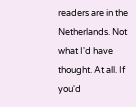readers are in the Netherlands. Not what I'd have thought. At all. If you'd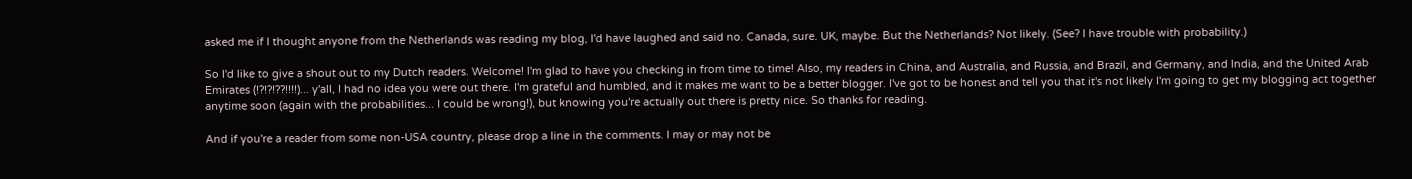asked me if I thought anyone from the Netherlands was reading my blog, I'd have laughed and said no. Canada, sure. UK, maybe. But the Netherlands? Not likely. (See? I have trouble with probability.)

So I'd like to give a shout out to my Dutch readers. Welcome! I'm glad to have you checking in from time to time! Also, my readers in China, and Australia, and Russia, and Brazil, and Germany, and India, and the United Arab Emirates (!?!?!??!!!!)... y'all, I had no idea you were out there. I'm grateful and humbled, and it makes me want to be a better blogger. I've got to be honest and tell you that it's not likely I'm going to get my blogging act together anytime soon (again with the probabilities... I could be wrong!), but knowing you're actually out there is pretty nice. So thanks for reading.

And if you're a reader from some non-USA country, please drop a line in the comments. I may or may not be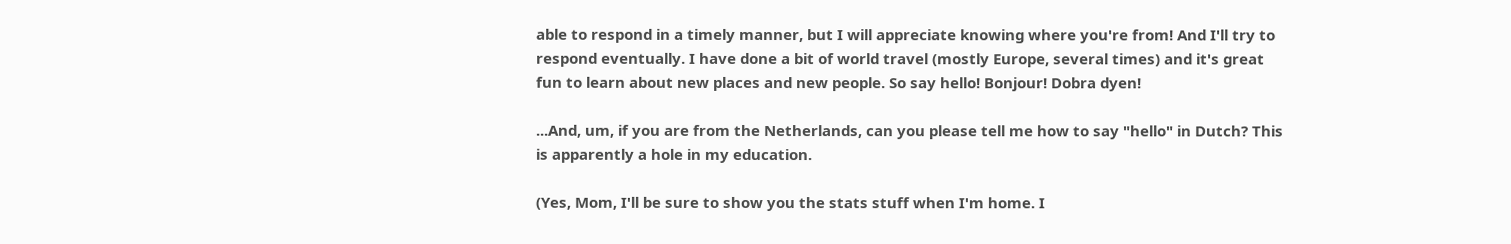able to respond in a timely manner, but I will appreciate knowing where you're from! And I'll try to respond eventually. I have done a bit of world travel (mostly Europe, several times) and it's great fun to learn about new places and new people. So say hello! Bonjour! Dobra dyen!

...And, um, if you are from the Netherlands, can you please tell me how to say "hello" in Dutch? This is apparently a hole in my education.

(Yes, Mom, I'll be sure to show you the stats stuff when I'm home. I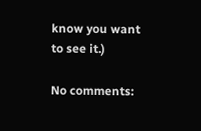know you want to see it.)

No comments: